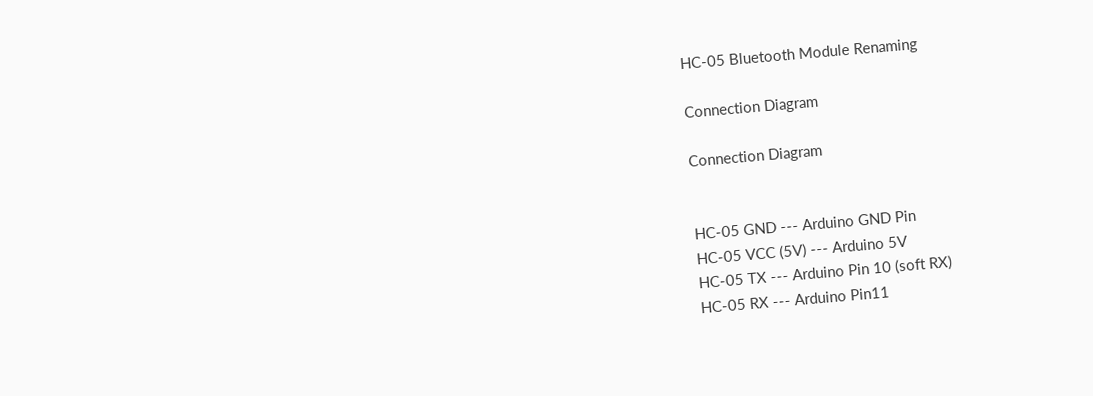HC-05 Bluetooth Module Renaming

Connection Diagram

Connection Diagram


HC-05 GND --- Arduino GND Pin
HC-05 VCC (5V) --- Arduino 5V
HC-05 TX --- Arduino Pin 10 (soft RX)
HC-05 RX --- Arduino Pin11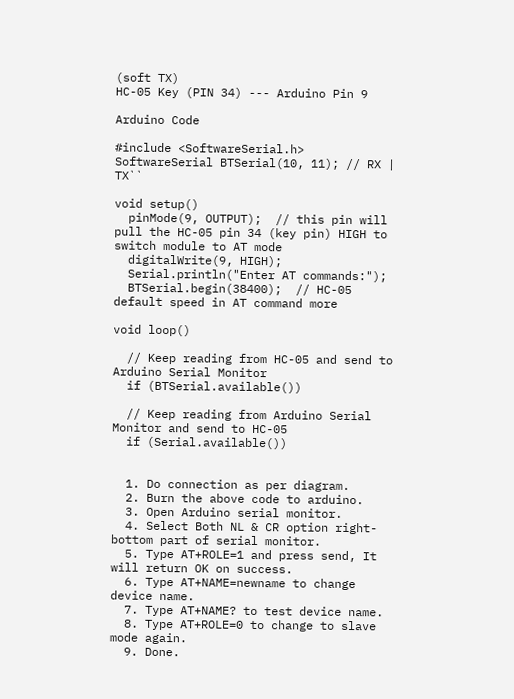(soft TX)
HC-05 Key (PIN 34) --- Arduino Pin 9

Arduino Code

#include <SoftwareSerial.h>
SoftwareSerial BTSerial(10, 11); // RX | TX``

void setup()
  pinMode(9, OUTPUT);  // this pin will pull the HC-05 pin 34 (key pin) HIGH to switch module to AT mode
  digitalWrite(9, HIGH);
  Serial.println("Enter AT commands:");
  BTSerial.begin(38400);  // HC-05 default speed in AT command more

void loop()

  // Keep reading from HC-05 and send to Arduino Serial Monitor
  if (BTSerial.available())

  // Keep reading from Arduino Serial Monitor and send to HC-05
  if (Serial.available())


  1. Do connection as per diagram.
  2. Burn the above code to arduino.
  3. Open Arduino serial monitor.
  4. Select Both NL & CR option right-bottom part of serial monitor.
  5. Type AT+ROLE=1 and press send, It will return OK on success.
  6. Type AT+NAME=newname to change device name.
  7. Type AT+NAME? to test device name.
  8. Type AT+ROLE=0 to change to slave mode again.
  9. Done.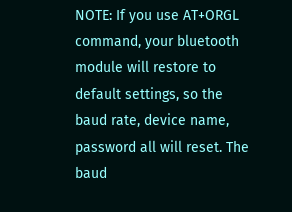NOTE: If you use AT+ORGL command, your bluetooth module will restore to default settings, so the baud rate, device name, password all will reset. The baud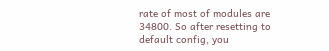rate of most of modules are 34800. So after resetting to default config, you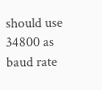should use 34800 as baud rate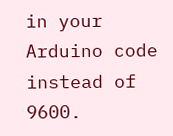in your Arduino code instead of 9600.